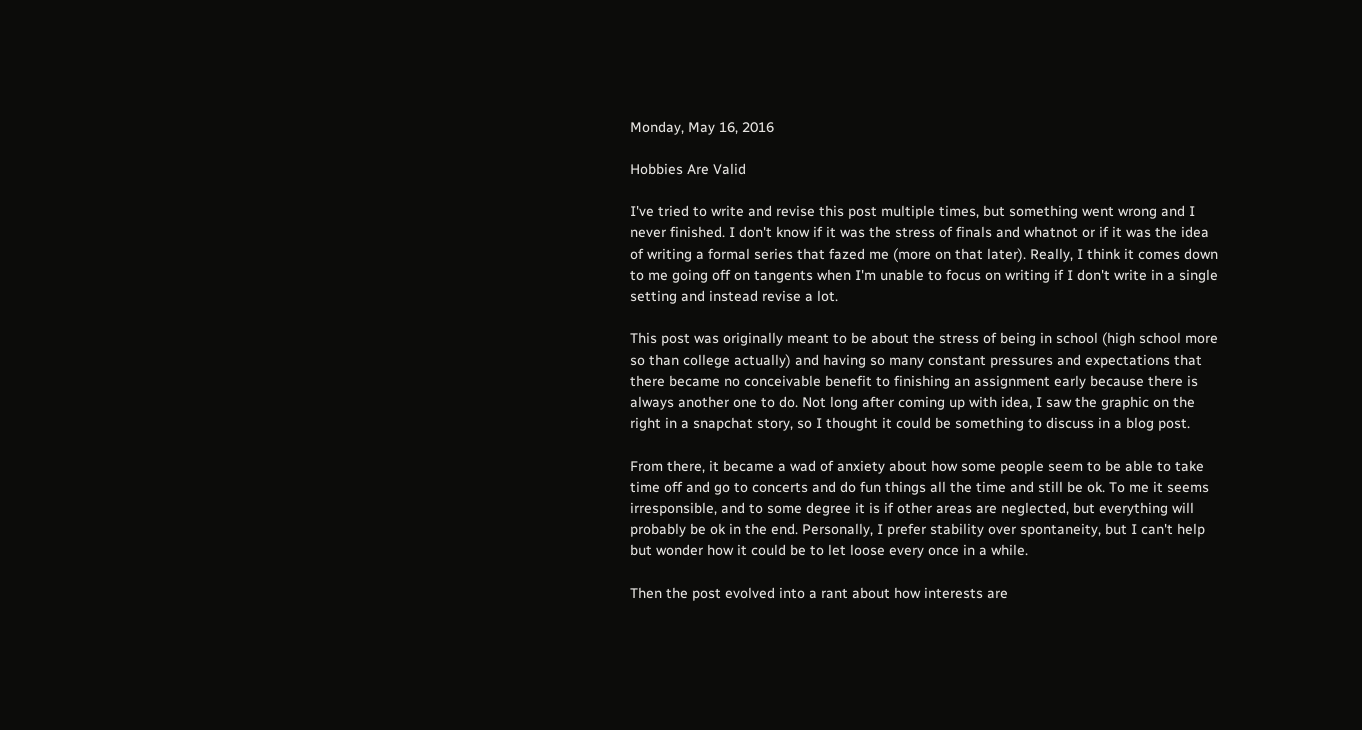Monday, May 16, 2016

Hobbies Are Valid

I've tried to write and revise this post multiple times, but something went wrong and I never finished. I don't know if it was the stress of finals and whatnot or if it was the idea of writing a formal series that fazed me (more on that later). Really, I think it comes down to me going off on tangents when I'm unable to focus on writing if I don't write in a single setting and instead revise a lot.

This post was originally meant to be about the stress of being in school (high school more so than college actually) and having so many constant pressures and expectations that there became no conceivable benefit to finishing an assignment early because there is always another one to do. Not long after coming up with idea, I saw the graphic on the right in a snapchat story, so I thought it could be something to discuss in a blog post.

From there, it became a wad of anxiety about how some people seem to be able to take time off and go to concerts and do fun things all the time and still be ok. To me it seems irresponsible, and to some degree it is if other areas are neglected, but everything will probably be ok in the end. Personally, I prefer stability over spontaneity, but I can't help but wonder how it could be to let loose every once in a while.

Then the post evolved into a rant about how interests are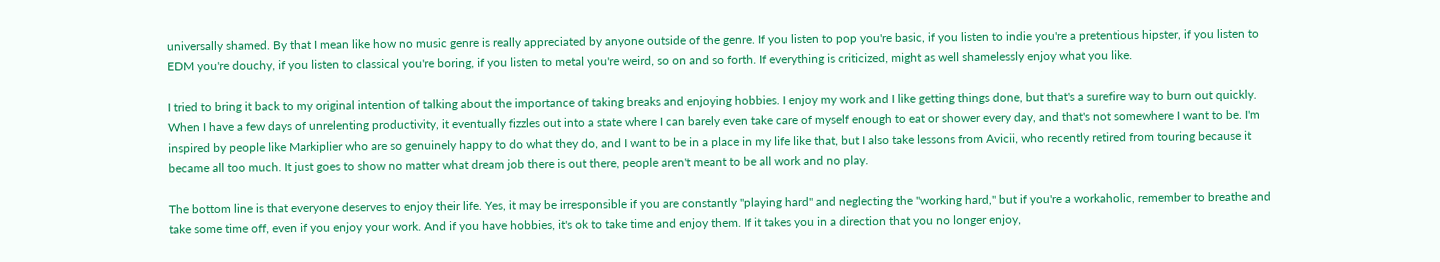universally shamed. By that I mean like how no music genre is really appreciated by anyone outside of the genre. If you listen to pop you're basic, if you listen to indie you're a pretentious hipster, if you listen to EDM you're douchy, if you listen to classical you're boring, if you listen to metal you're weird, so on and so forth. If everything is criticized, might as well shamelessly enjoy what you like.

I tried to bring it back to my original intention of talking about the importance of taking breaks and enjoying hobbies. I enjoy my work and I like getting things done, but that's a surefire way to burn out quickly. When I have a few days of unrelenting productivity, it eventually fizzles out into a state where I can barely even take care of myself enough to eat or shower every day, and that's not somewhere I want to be. I'm inspired by people like Markiplier who are so genuinely happy to do what they do, and I want to be in a place in my life like that, but I also take lessons from Avicii, who recently retired from touring because it became all too much. It just goes to show no matter what dream job there is out there, people aren't meant to be all work and no play.

The bottom line is that everyone deserves to enjoy their life. Yes, it may be irresponsible if you are constantly "playing hard" and neglecting the "working hard," but if you're a workaholic, remember to breathe and take some time off, even if you enjoy your work. And if you have hobbies, it's ok to take time and enjoy them. If it takes you in a direction that you no longer enjoy,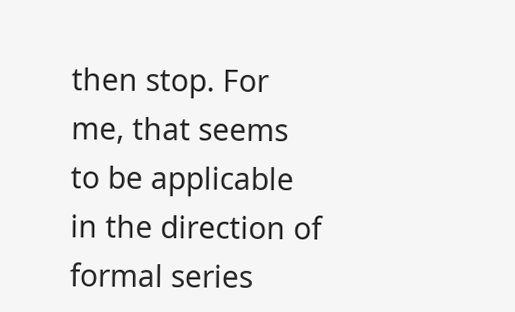then stop. For me, that seems to be applicable in the direction of formal series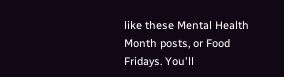like these Mental Health Month posts, or Food Fridays. You'll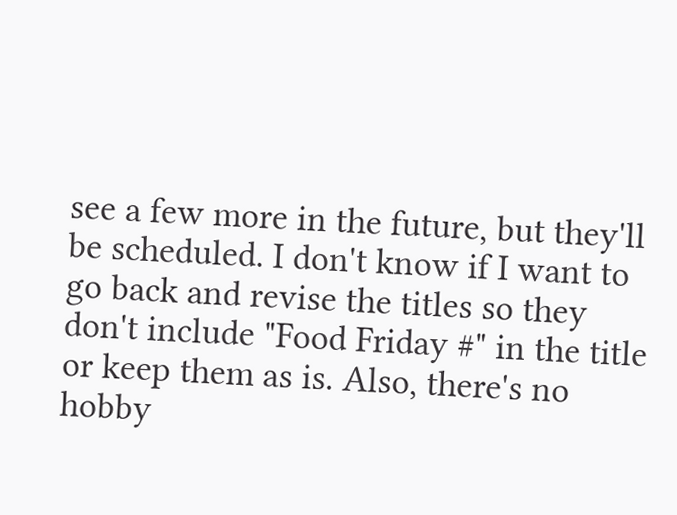see a few more in the future, but they'll be scheduled. I don't know if I want to go back and revise the titles so they don't include "Food Friday #" in the title or keep them as is. Also, there's no hobby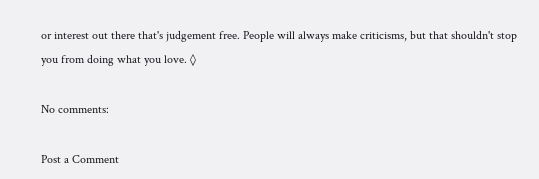or interest out there that's judgement free. People will always make criticisms, but that shouldn't stop you from doing what you love. ◊

No comments:

Post a Comment